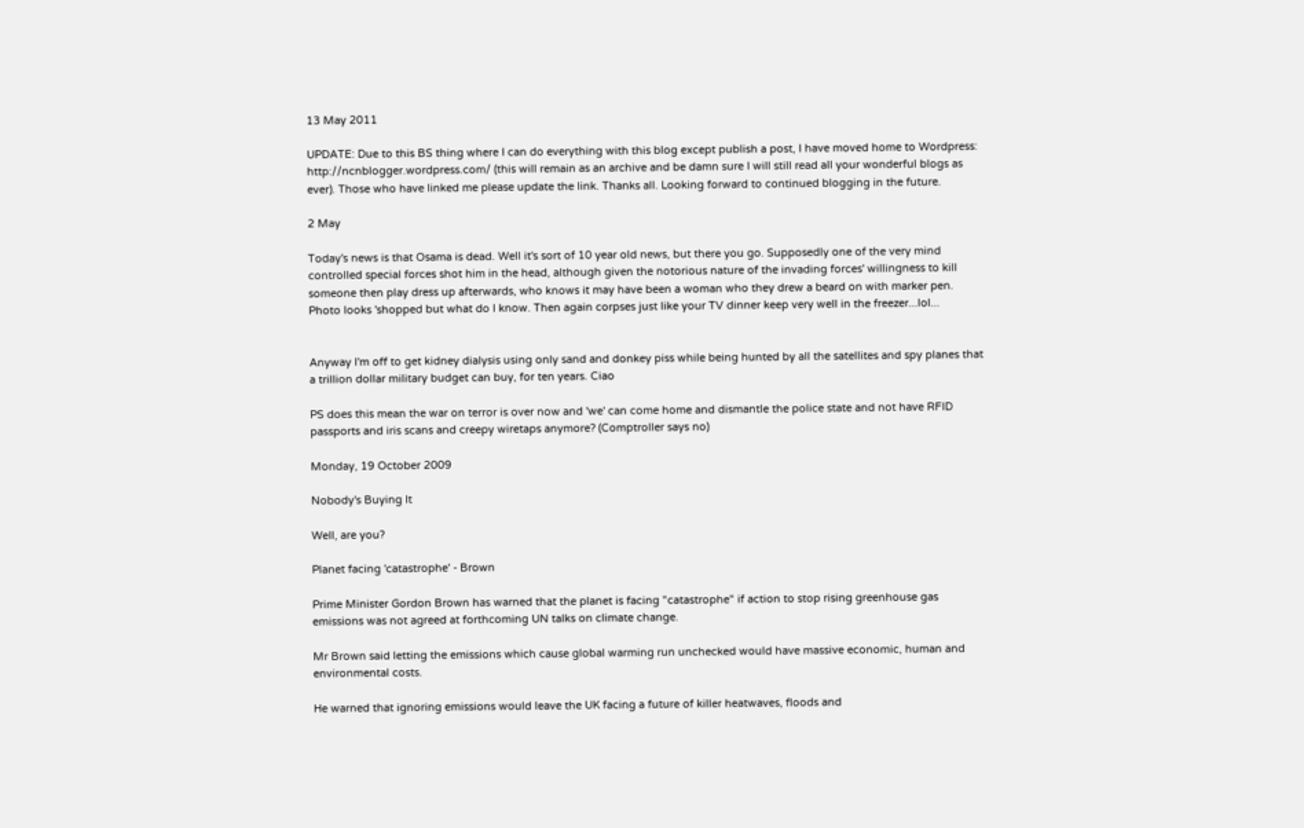13 May 2011

UPDATE: Due to this BS thing where I can do everything with this blog except publish a post, I have moved home to Wordpress: http://ncnblogger.wordpress.com/ (this will remain as an archive and be damn sure I will still read all your wonderful blogs as ever). Those who have linked me please update the link. Thanks all. Looking forward to continued blogging in the future.

2 May

Today's news is that Osama is dead. Well it's sort of 10 year old news, but there you go. Supposedly one of the very mind controlled special forces shot him in the head, although given the notorious nature of the invading forces' willingness to kill someone then play dress up afterwards, who knows it may have been a woman who they drew a beard on with marker pen. Photo looks 'shopped but what do I know. Then again corpses just like your TV dinner keep very well in the freezer...lol...


Anyway I'm off to get kidney dialysis using only sand and donkey piss while being hunted by all the satellites and spy planes that a trillion dollar military budget can buy, for ten years. Ciao

PS does this mean the war on terror is over now and 'we' can come home and dismantle the police state and not have RFID passports and iris scans and creepy wiretaps anymore? (Comptroller says no)

Monday, 19 October 2009

Nobody's Buying It

Well, are you?

Planet facing 'catastrophe' - Brown

Prime Minister Gordon Brown has warned that the planet is facing "catastrophe" if action to stop rising greenhouse gas emissions was not agreed at forthcoming UN talks on climate change.

Mr Brown said letting the emissions which cause global warming run unchecked would have massive economic, human and environmental costs.

He warned that ignoring emissions would leave the UK facing a future of killer heatwaves, floods and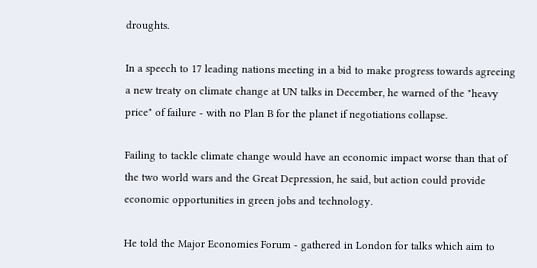droughts.

In a speech to 17 leading nations meeting in a bid to make progress towards agreeing a new treaty on climate change at UN talks in December, he warned of the "heavy price" of failure - with no Plan B for the planet if negotiations collapse.

Failing to tackle climate change would have an economic impact worse than that of the two world wars and the Great Depression, he said, but action could provide economic opportunities in green jobs and technology.

He told the Major Economies Forum - gathered in London for talks which aim to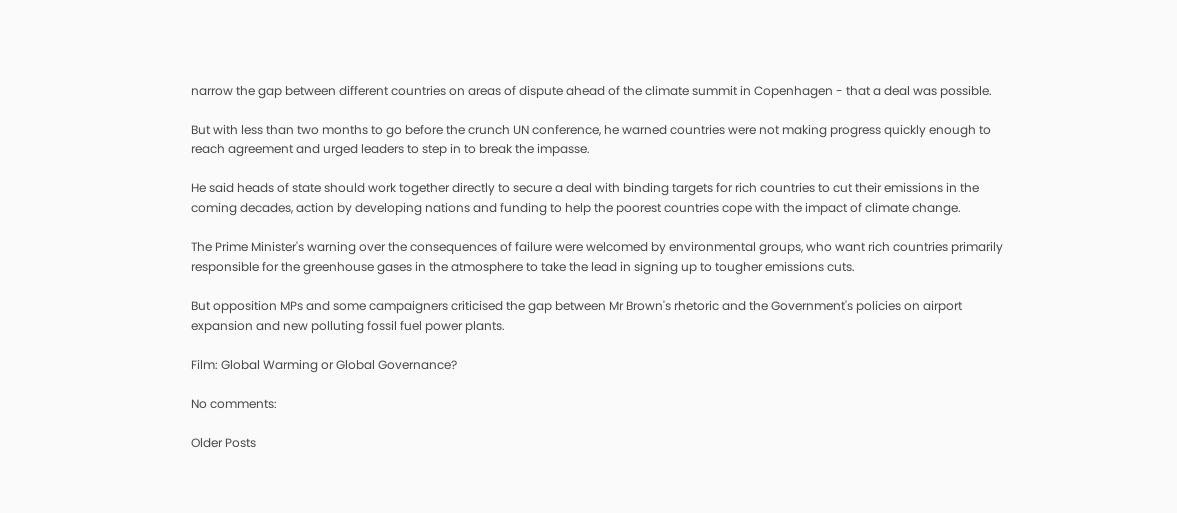narrow the gap between different countries on areas of dispute ahead of the climate summit in Copenhagen - that a deal was possible.

But with less than two months to go before the crunch UN conference, he warned countries were not making progress quickly enough to reach agreement and urged leaders to step in to break the impasse.

He said heads of state should work together directly to secure a deal with binding targets for rich countries to cut their emissions in the coming decades, action by developing nations and funding to help the poorest countries cope with the impact of climate change.

The Prime Minister's warning over the consequences of failure were welcomed by environmental groups, who want rich countries primarily responsible for the greenhouse gases in the atmosphere to take the lead in signing up to tougher emissions cuts.

But opposition MPs and some campaigners criticised the gap between Mr Brown's rhetoric and the Government's policies on airport expansion and new polluting fossil fuel power plants.

Film: Global Warming or Global Governance?

No comments:

Older Posts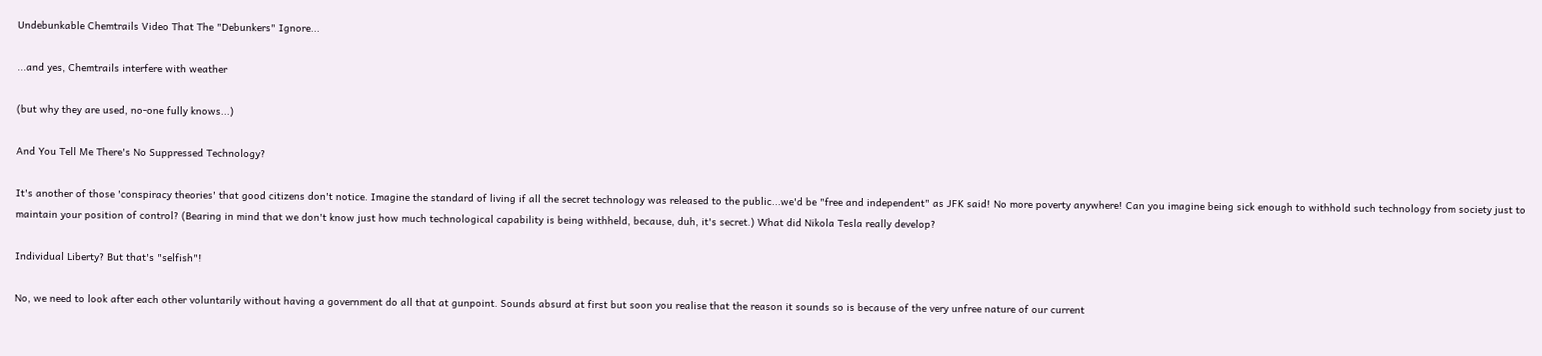Undebunkable Chemtrails Video That The "Debunkers" Ignore...

...and yes, Chemtrails interfere with weather

(but why they are used, no-one fully knows...)

And You Tell Me There's No Suppressed Technology?

It's another of those 'conspiracy theories' that good citizens don't notice. Imagine the standard of living if all the secret technology was released to the public...we'd be "free and independent" as JFK said! No more poverty anywhere! Can you imagine being sick enough to withhold such technology from society just to maintain your position of control? (Bearing in mind that we don't know just how much technological capability is being withheld, because, duh, it's secret.) What did Nikola Tesla really develop?

Individual Liberty? But that's "selfish"!

No, we need to look after each other voluntarily without having a government do all that at gunpoint. Sounds absurd at first but soon you realise that the reason it sounds so is because of the very unfree nature of our current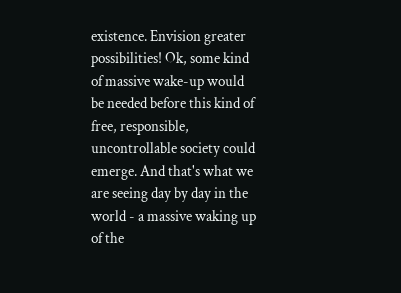existence. Envision greater possibilities! Ok, some kind of massive wake-up would be needed before this kind of free, responsible, uncontrollable society could emerge. And that's what we are seeing day by day in the world - a massive waking up of the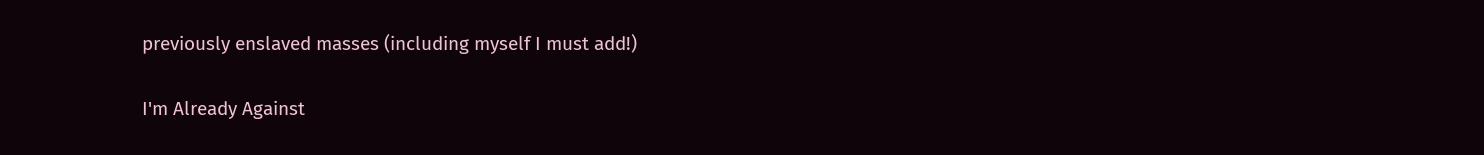previously enslaved masses (including myself I must add!)

I'm Already Against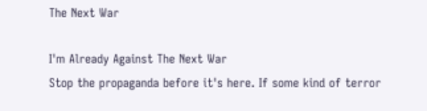The Next War

I'm Already Against The Next War
Stop the propaganda before it's here. If some kind of terror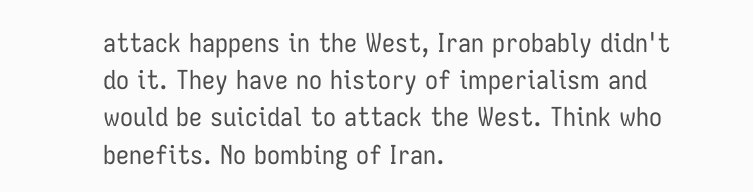attack happens in the West, Iran probably didn't do it. They have no history of imperialism and would be suicidal to attack the West. Think who benefits. No bombing of Iran.